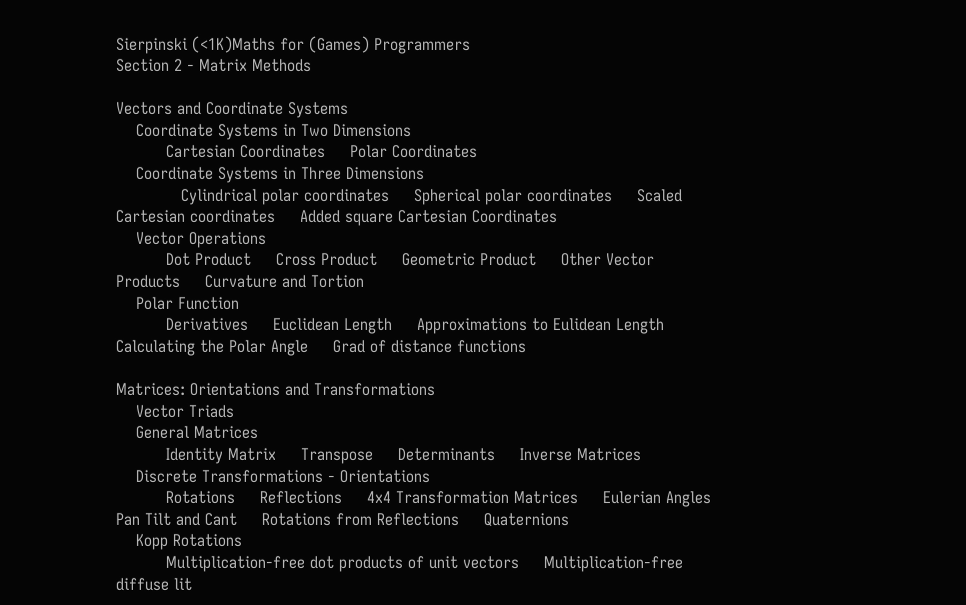Sierpinski (<1K)Maths for (Games) Programmers
Section 2 - Matrix Methods

Vectors and Coordinate Systems
    Coordinate Systems in Two Dimensions
          Cartesian Coordinates     Polar Coordinates
    Coordinate Systems in Three Dimensions
             Cylindrical polar coordinates     Spherical polar coordinates     Scaled Cartesian coordinates     Added square Cartesian Coordinates
    Vector Operations
          Dot Product     Cross Product     Geometric Product     Other Vector Products     Curvature and Tortion
    Polar Function
          Derivatives     Euclidean Length     Approximations to Eulidean Length     Calculating the Polar Angle     Grad of distance functions

Matrices: Orientations and Transformations
    Vector Triads
    General Matrices
          Identity Matrix     Transpose     Determinants     Inverse Matrices
    Discrete Transformations - Orientations
          Rotations     Reflections     4x4 Transformation Matrices     Eulerian Angles     Pan Tilt and Cant     Rotations from Reflections     Quaternions
    Kopp Rotations
          Multiplication-free dot products of unit vectors     Multiplication-free diffuse lit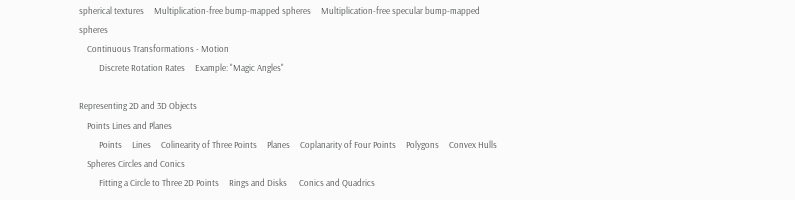spherical textures     Multiplication-free bump-mapped spheres     Multiplication-free specular bump-mapped spheres
    Continuous Transformations - Motion
          Discrete Rotation Rates     Example: "Magic Angles"

Representing 2D and 3D Objects
    Points Lines and Planes
          Points     Lines     Colinearity of Three Points     Planes     Coplanarity of Four Points     Polygons     Convex Hulls
    Spheres Circles and Conics
          Fitting a Circle to Three 2D Points     Rings and Disks      Conics and Quadrics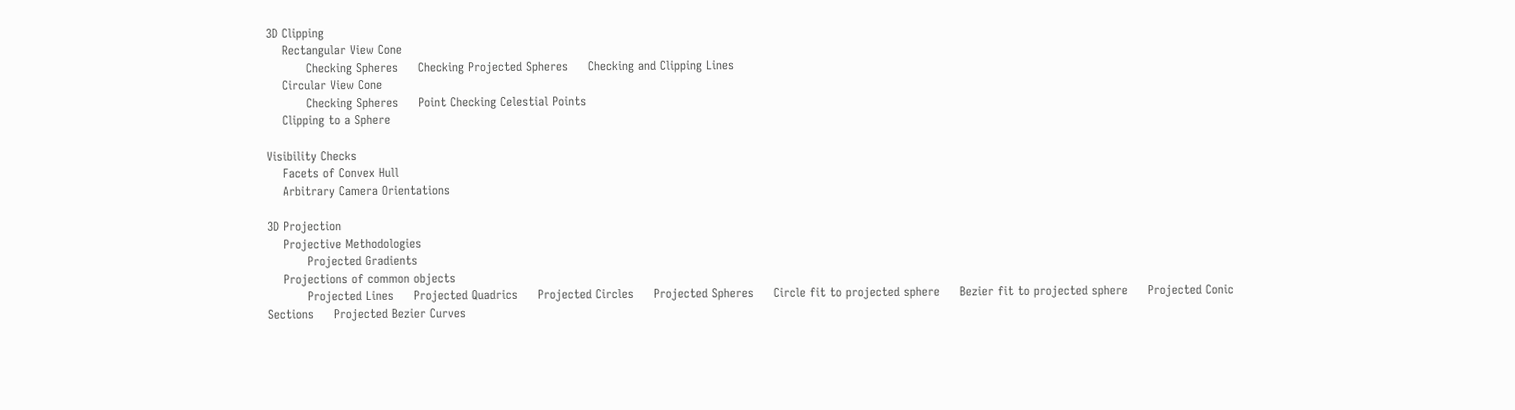3D Clipping
    Rectangular View Cone
          Checking Spheres     Checking Projected Spheres     Checking and Clipping Lines
    Circular View Cone
          Checking Spheres     Point Checking Celestial Points
    Clipping to a Sphere

Visibility Checks
    Facets of Convex Hull
    Arbitrary Camera Orientations

3D Projection
    Projective Methodologies
          Projected Gradients
    Projections of common objects
          Projected Lines     Projected Quadrics     Projected Circles     Projected Spheres     Circle fit to projected sphere     Bezier fit to projected sphere     Projected Conic Sections     Projected Bezier Curves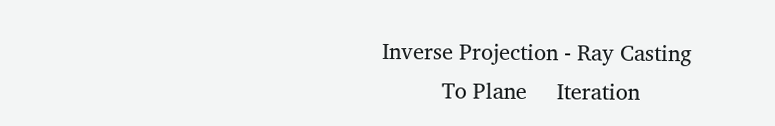Inverse Projection - Ray Casting
          To Plane     Iteration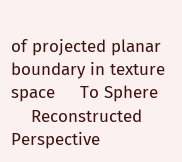of projected planar boundary in texture space     To Sphere
    Reconstructed Perspective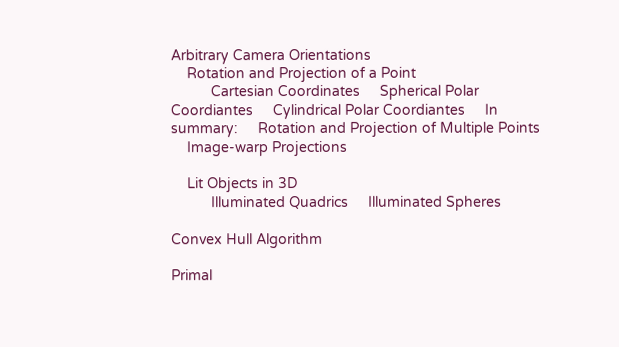Arbitrary Camera Orientations
    Rotation and Projection of a Point
          Cartesian Coordinates     Spherical Polar Coordiantes     Cylindrical Polar Coordiantes     In summary:     Rotation and Projection of Multiple Points
    Image-warp Projections

    Lit Objects in 3D
          Illuminated Quadrics     Illuminated Spheres

Convex Hull Algorithm

Primal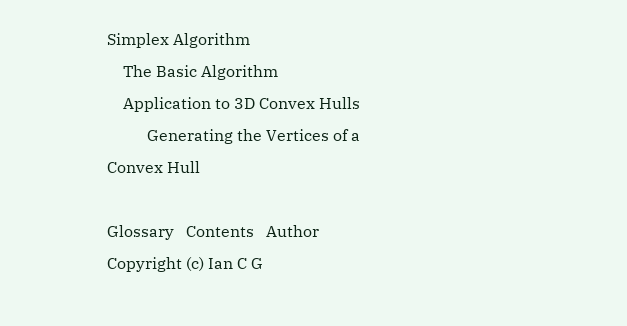Simplex Algorithm
    The Basic Algorithm
    Application to 3D Convex Hulls
          Generating the Vertices of a Convex Hull

Glossary   Contents   Author
Copyright (c) Ian C G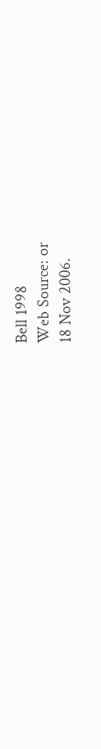Bell 1998
Web Source: or
18 Nov 2006.